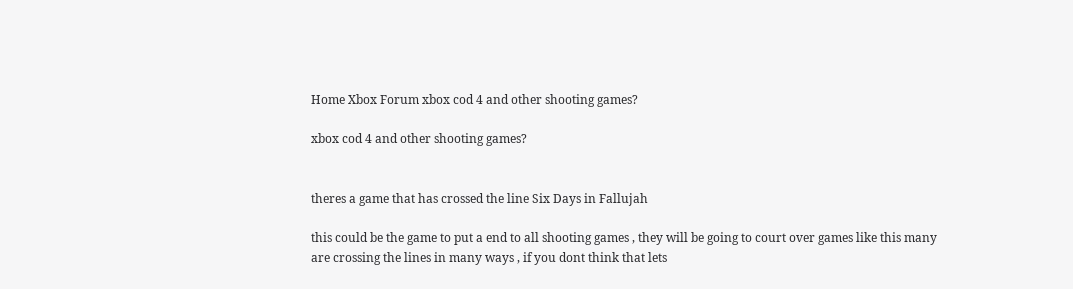Home Xbox Forum xbox cod 4 and other shooting games?

xbox cod 4 and other shooting games?


theres a game that has crossed the line Six Days in Fallujah

this could be the game to put a end to all shooting games , they will be going to court over games like this many are crossing the lines in many ways , if you dont think that lets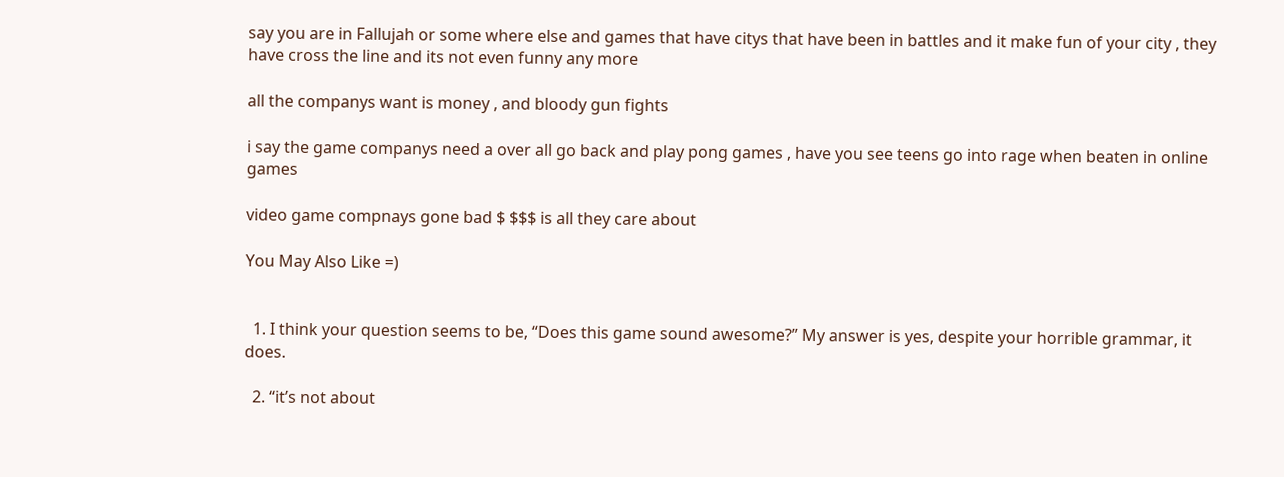say you are in Fallujah or some where else and games that have citys that have been in battles and it make fun of your city , they have cross the line and its not even funny any more

all the companys want is money , and bloody gun fights

i say the game companys need a over all go back and play pong games , have you see teens go into rage when beaten in online games

video game compnays gone bad $ $$$ is all they care about

You May Also Like =)


  1. I think your question seems to be, “Does this game sound awesome?” My answer is yes, despite your horrible grammar, it does.

  2. “it’s not about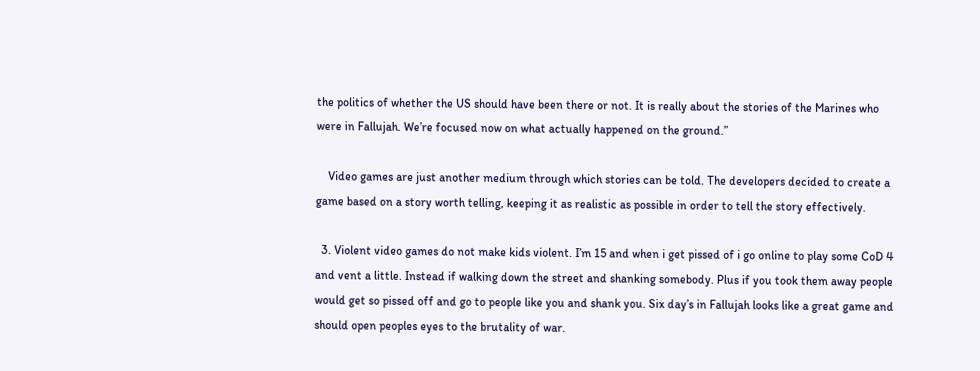the politics of whether the US should have been there or not. It is really about the stories of the Marines who were in Fallujah. We’re focused now on what actually happened on the ground.”

    Video games are just another medium through which stories can be told. The developers decided to create a game based on a story worth telling, keeping it as realistic as possible in order to tell the story effectively.

  3. Violent video games do not make kids violent. I’m 15 and when i get pissed of i go online to play some CoD 4 and vent a little. Instead if walking down the street and shanking somebody. Plus if you took them away people would get so pissed off and go to people like you and shank you. Six day’s in Fallujah looks like a great game and should open peoples eyes to the brutality of war.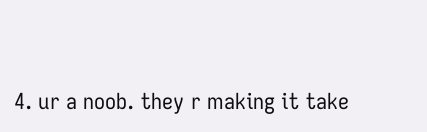4. ur a noob. they r making it take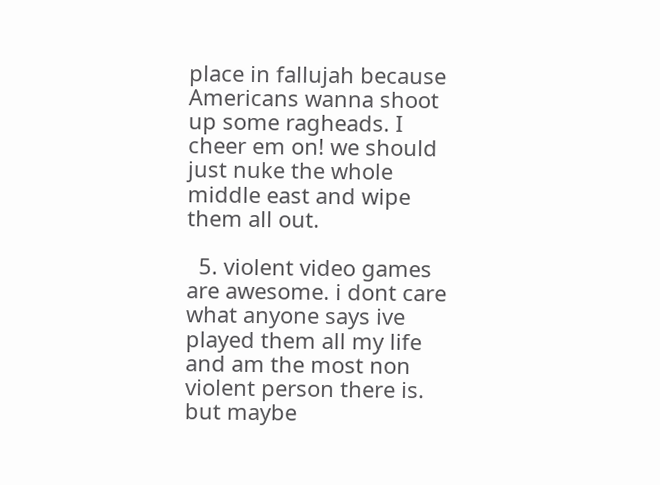place in fallujah because Americans wanna shoot up some ragheads. I cheer em on! we should just nuke the whole middle east and wipe them all out.

  5. violent video games are awesome. i dont care what anyone says ive played them all my life and am the most non violent person there is. but maybe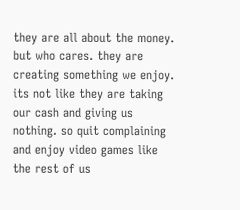they are all about the money. but who cares. they are creating something we enjoy. its not like they are taking our cash and giving us nothing. so quit complaining and enjoy video games like the rest of us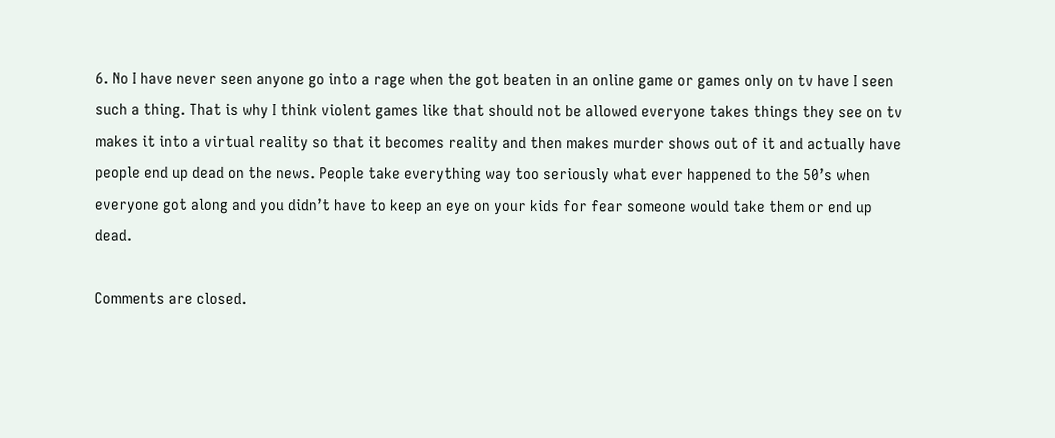6. No I have never seen anyone go into a rage when the got beaten in an online game or games only on tv have I seen such a thing. That is why I think violent games like that should not be allowed everyone takes things they see on tv makes it into a virtual reality so that it becomes reality and then makes murder shows out of it and actually have people end up dead on the news. People take everything way too seriously what ever happened to the 50’s when everyone got along and you didn’t have to keep an eye on your kids for fear someone would take them or end up dead.

Comments are closed.